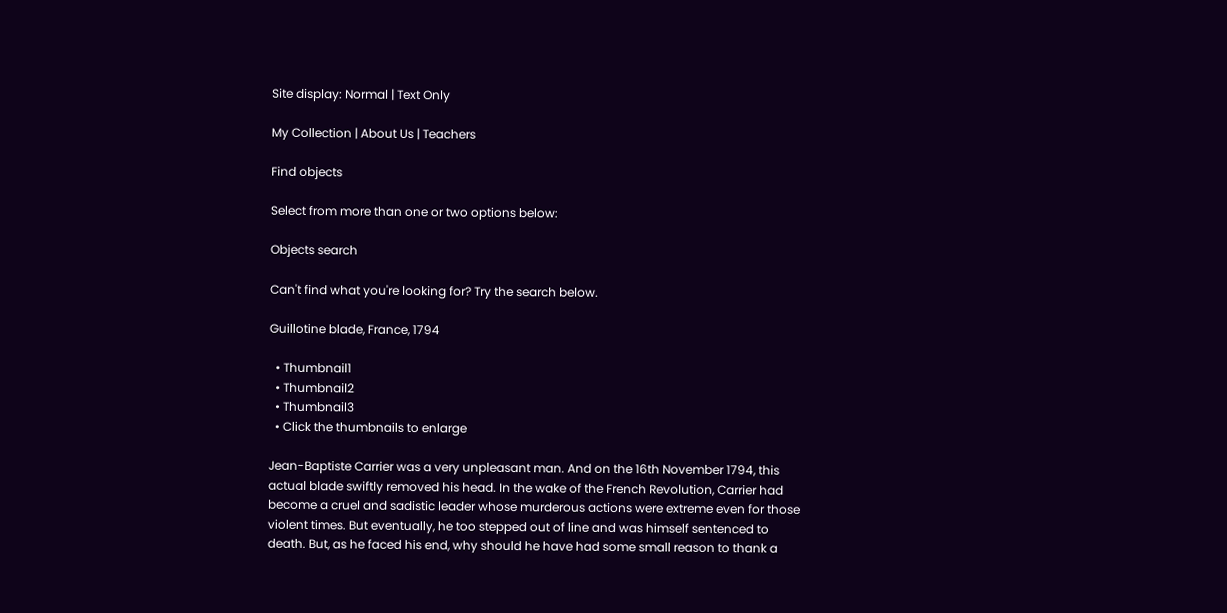Site display: Normal | Text Only

My Collection | About Us | Teachers

Find objects

Select from more than one or two options below:

Objects search

Can't find what you're looking for? Try the search below.

Guillotine blade, France, 1794

  • Thumbnail1
  • Thumbnail2
  • Thumbnail3
  • Click the thumbnails to enlarge

Jean-Baptiste Carrier was a very unpleasant man. And on the 16th November 1794, this actual blade swiftly removed his head. In the wake of the French Revolution, Carrier had become a cruel and sadistic leader whose murderous actions were extreme even for those violent times. But eventually, he too stepped out of line and was himself sentenced to death. But, as he faced his end, why should he have had some small reason to thank a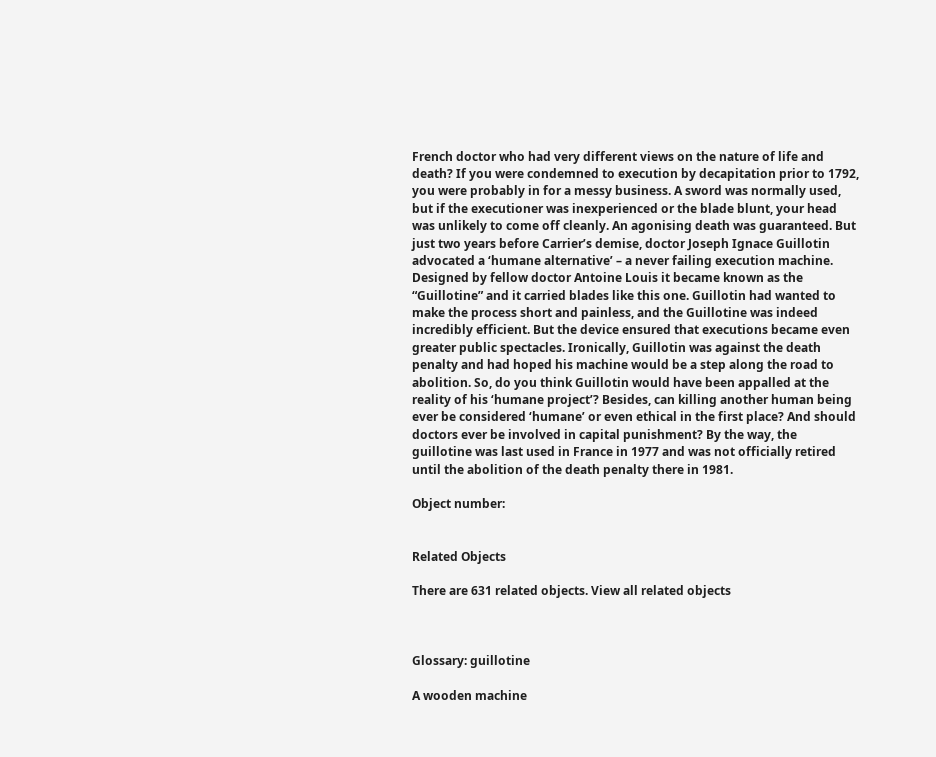French doctor who had very different views on the nature of life and death? If you were condemned to execution by decapitation prior to 1792, you were probably in for a messy business. A sword was normally used, but if the executioner was inexperienced or the blade blunt, your head was unlikely to come off cleanly. An agonising death was guaranteed. But just two years before Carrier’s demise, doctor Joseph Ignace Guillotin advocated a ‘humane alternative’ – a never failing execution machine. Designed by fellow doctor Antoine Louis it became known as the “Guillotine” and it carried blades like this one. Guillotin had wanted to make the process short and painless, and the Guillotine was indeed incredibly efficient. But the device ensured that executions became even greater public spectacles. Ironically, Guillotin was against the death penalty and had hoped his machine would be a step along the road to abolition. So, do you think Guillotin would have been appalled at the reality of his ‘humane project’? Besides, can killing another human being ever be considered ‘humane’ or even ethical in the first place? And should doctors ever be involved in capital punishment? By the way, the guillotine was last used in France in 1977 and was not officially retired until the abolition of the death penalty there in 1981.

Object number:


Related Objects

There are 631 related objects. View all related objects



Glossary: guillotine

A wooden machine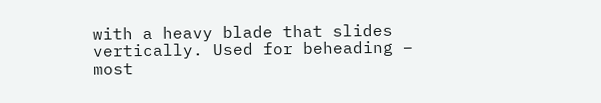with a heavy blade that slides vertically. Used for beheading – most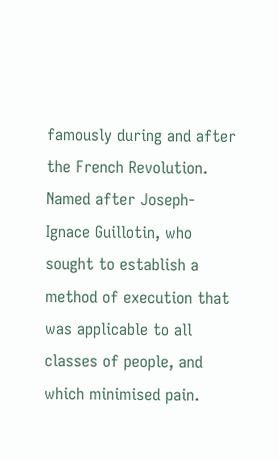famously during and after the French Revolution. Named after Joseph-Ignace Guillotin, who sought to establish a method of execution that was applicable to all classes of people, and which minimised pain.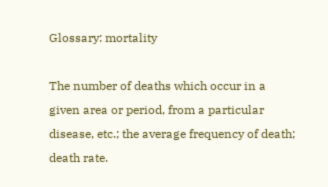Glossary: mortality

The number of deaths which occur in a given area or period, from a particular disease, etc.; the average frequency of death; death rate.